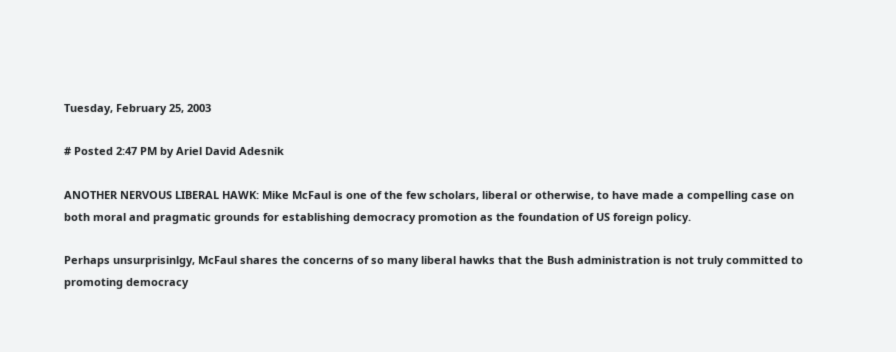Tuesday, February 25, 2003

# Posted 2:47 PM by Ariel David Adesnik

ANOTHER NERVOUS LIBERAL HAWK: Mike McFaul is one of the few scholars, liberal or otherwise, to have made a compelling case on both moral and pragmatic grounds for establishing democracy promotion as the foundation of US foreign policy.

Perhaps unsurprisinlgy, McFaul shares the concerns of so many liberal hawks that the Bush administration is not truly committed to promoting democracy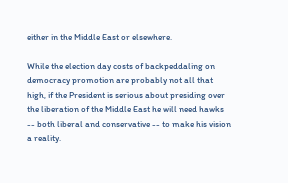either in the Middle East or elsewhere.

While the election day costs of backpeddaling on democracy promotion are probably not all that high, if the President is serious about presiding over the liberation of the Middle East he will need hawks -- both liberal and conservative -- to make his vision a reality.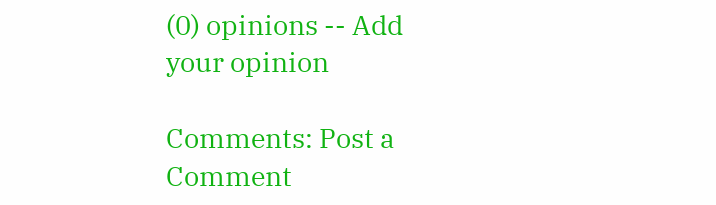(0) opinions -- Add your opinion

Comments: Post a Comment